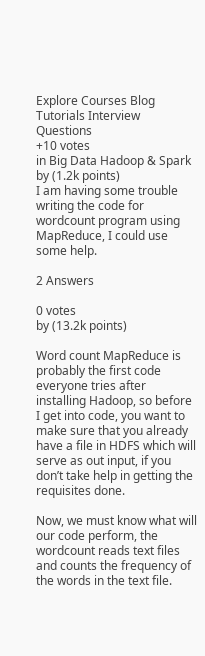Explore Courses Blog Tutorials Interview Questions
+10 votes
in Big Data Hadoop & Spark by (1.2k points)
I am having some trouble writing the code for wordcount program using MapReduce, I could use some help.

2 Answers

0 votes
by (13.2k points)

Word count MapReduce is probably the first code everyone tries after installing Hadoop, so before I get into code, you want to make sure that you already have a file in HDFS which will serve as out input, if you don’t take help in getting the requisites done.

Now, we must know what will our code perform, the wordcount reads text files and counts the frequency of the words in the text file.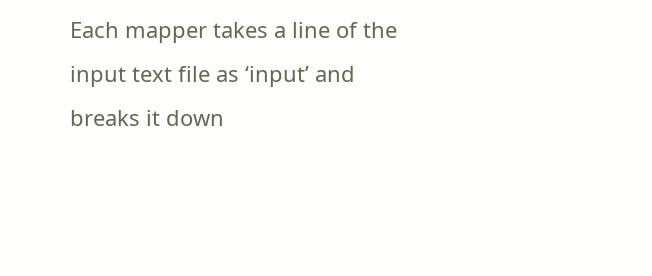Each mapper takes a line of the input text file as ‘input’ and breaks it down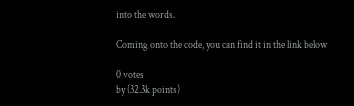into the words.

Coming onto the code, you can find it in the link below

0 votes
by (32.3k points)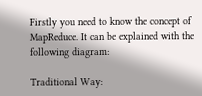Firstly you need to know the concept of MapReduce. It can be explained with the following diagram:

Traditional Way: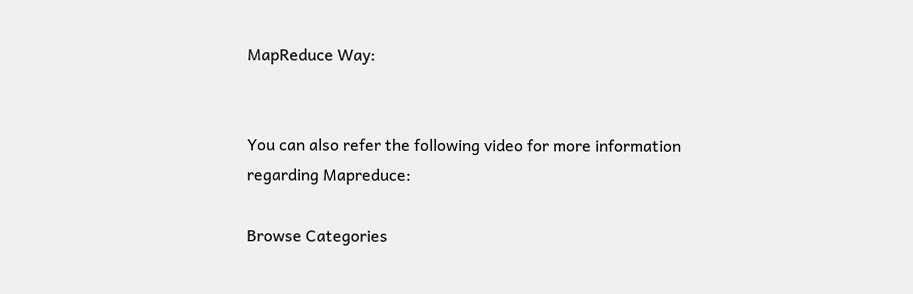MapReduce Way:


You can also refer the following video for more information regarding Mapreduce:

Browse Categories